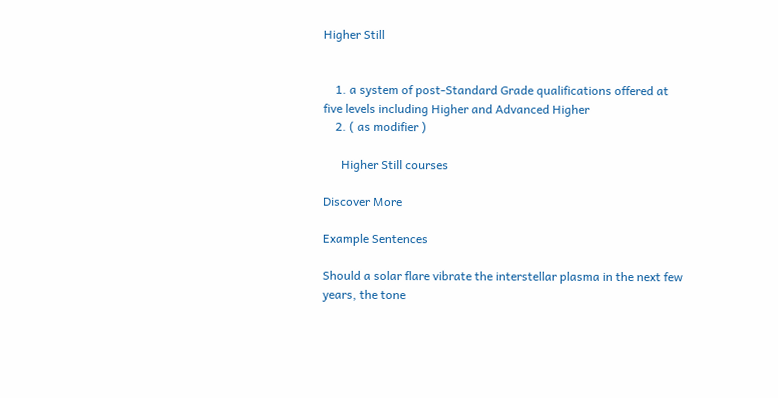Higher Still


    1. a system of post-Standard Grade qualifications offered at five levels including Higher and Advanced Higher
    2. ( as modifier )

      Higher Still courses

Discover More

Example Sentences

Should a solar flare vibrate the interstellar plasma in the next few years, the tone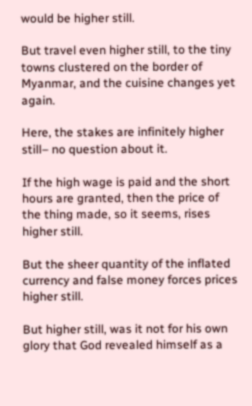would be higher still.

But travel even higher still, to the tiny towns clustered on the border of Myanmar, and the cuisine changes yet again.

Here, the stakes are infinitely higher still– no question about it.

If the high wage is paid and the short hours are granted, then the price of the thing made, so it seems, rises higher still.

But the sheer quantity of the inflated currency and false money forces prices higher still.

But higher still, was it not for his own glory that God revealed himself as a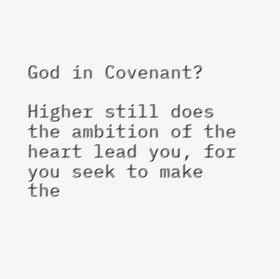God in Covenant?

Higher still does the ambition of the heart lead you, for you seek to make the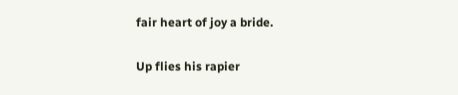fair heart of joy a bride.

Up flies his rapier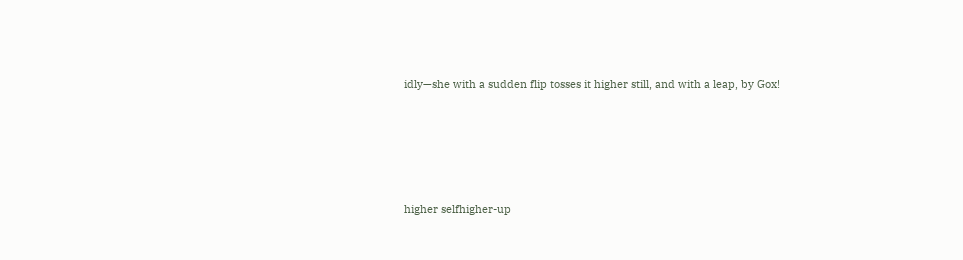idly—she with a sudden flip tosses it higher still, and with a leap, by Gox!





higher selfhigher-up